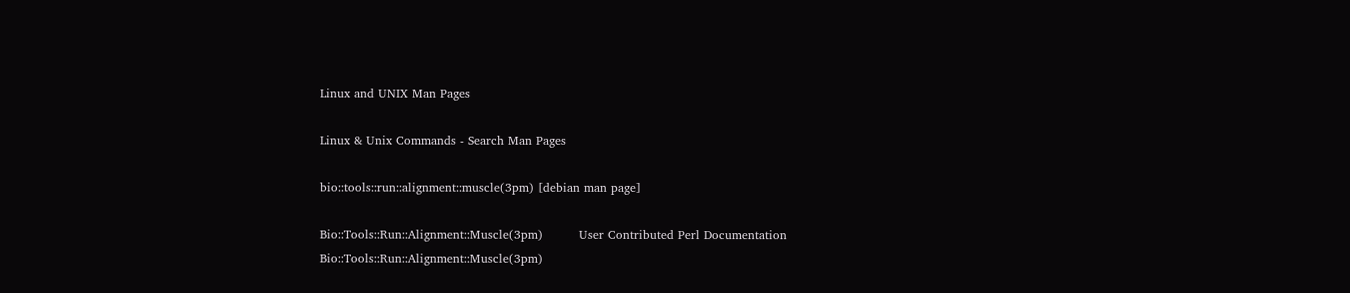Linux and UNIX Man Pages

Linux & Unix Commands - Search Man Pages

bio::tools::run::alignment::muscle(3pm) [debian man page]

Bio::Tools::Run::Alignment::Muscle(3pm)         User Contributed Perl Documentation        Bio::Tools::Run::Alignment::Muscle(3pm)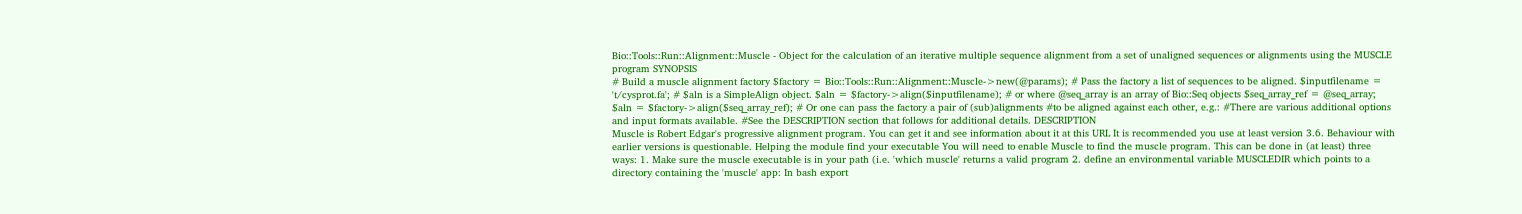Bio::Tools::Run::Alignment::Muscle - Object for the calculation of an iterative multiple sequence alignment from a set of unaligned sequences or alignments using the MUSCLE program SYNOPSIS
# Build a muscle alignment factory $factory = Bio::Tools::Run::Alignment::Muscle->new(@params); # Pass the factory a list of sequences to be aligned. $inputfilename = 't/cysprot.fa'; # $aln is a SimpleAlign object. $aln = $factory->align($inputfilename); # or where @seq_array is an array of Bio::Seq objects $seq_array_ref = @seq_array; $aln = $factory->align($seq_array_ref); # Or one can pass the factory a pair of (sub)alignments #to be aligned against each other, e.g.: #There are various additional options and input formats available. #See the DESCRIPTION section that follows for additional details. DESCRIPTION
Muscle is Robert Edgar's progressive alignment program. You can get it and see information about it at this URL It is recommended you use at least version 3.6. Behaviour with earlier versions is questionable. Helping the module find your executable You will need to enable Muscle to find the muscle program. This can be done in (at least) three ways: 1. Make sure the muscle executable is in your path (i.e. 'which muscle' returns a valid program 2. define an environmental variable MUSCLEDIR which points to a directory containing the 'muscle' app: In bash export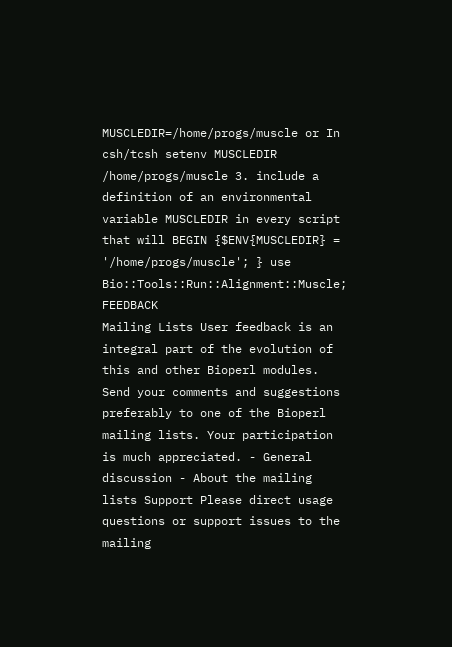MUSCLEDIR=/home/progs/muscle or In csh/tcsh setenv MUSCLEDIR /home/progs/muscle 3. include a definition of an environmental variable MUSCLEDIR in every script that will BEGIN {$ENV{MUSCLEDIR} = '/home/progs/muscle'; } use Bio::Tools::Run::Alignment::Muscle; FEEDBACK
Mailing Lists User feedback is an integral part of the evolution of this and other Bioperl modules. Send your comments and suggestions preferably to one of the Bioperl mailing lists. Your participation is much appreciated. - General discussion - About the mailing lists Support Please direct usage questions or support issues to the mailing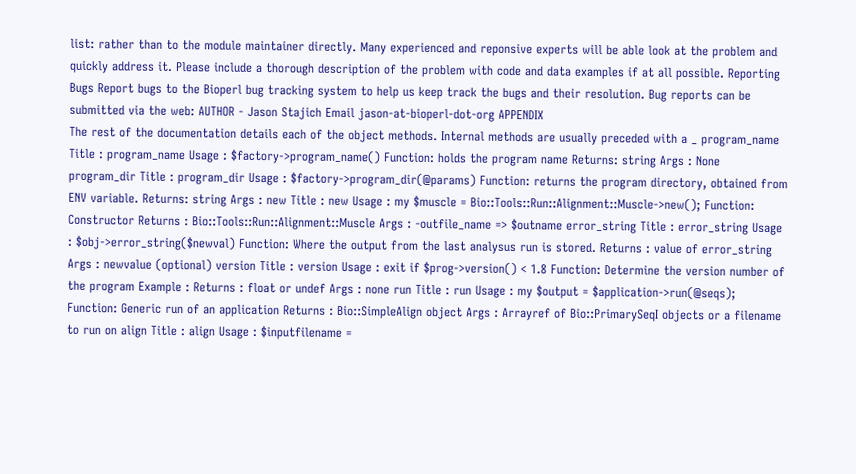list: rather than to the module maintainer directly. Many experienced and reponsive experts will be able look at the problem and quickly address it. Please include a thorough description of the problem with code and data examples if at all possible. Reporting Bugs Report bugs to the Bioperl bug tracking system to help us keep track the bugs and their resolution. Bug reports can be submitted via the web: AUTHOR - Jason Stajich Email jason-at-bioperl-dot-org APPENDIX
The rest of the documentation details each of the object methods. Internal methods are usually preceded with a _ program_name Title : program_name Usage : $factory->program_name() Function: holds the program name Returns: string Args : None program_dir Title : program_dir Usage : $factory->program_dir(@params) Function: returns the program directory, obtained from ENV variable. Returns: string Args : new Title : new Usage : my $muscle = Bio::Tools::Run::Alignment::Muscle->new(); Function: Constructor Returns : Bio::Tools::Run::Alignment::Muscle Args : -outfile_name => $outname error_string Title : error_string Usage : $obj->error_string($newval) Function: Where the output from the last analysus run is stored. Returns : value of error_string Args : newvalue (optional) version Title : version Usage : exit if $prog->version() < 1.8 Function: Determine the version number of the program Example : Returns : float or undef Args : none run Title : run Usage : my $output = $application->run(@seqs); Function: Generic run of an application Returns : Bio::SimpleAlign object Args : Arrayref of Bio::PrimarySeqI objects or a filename to run on align Title : align Usage : $inputfilename =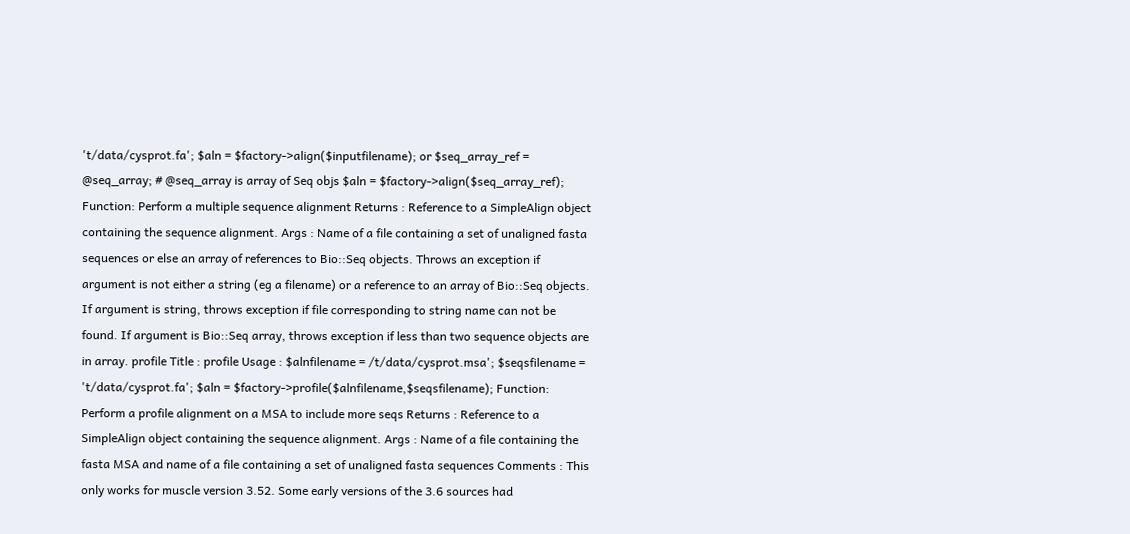't/data/cysprot.fa'; $aln = $factory->align($inputfilename); or $seq_array_ref = @seq_array; # @seq_array is array of Seq objs $aln = $factory->align($seq_array_ref); Function: Perform a multiple sequence alignment Returns : Reference to a SimpleAlign object containing the sequence alignment. Args : Name of a file containing a set of unaligned fasta sequences or else an array of references to Bio::Seq objects. Throws an exception if argument is not either a string (eg a filename) or a reference to an array of Bio::Seq objects. If argument is string, throws exception if file corresponding to string name can not be found. If argument is Bio::Seq array, throws exception if less than two sequence objects are in array. profile Title : profile Usage : $alnfilename = /t/data/cysprot.msa'; $seqsfilename = 't/data/cysprot.fa'; $aln = $factory->profile($alnfilename,$seqsfilename); Function: Perform a profile alignment on a MSA to include more seqs Returns : Reference to a SimpleAlign object containing the sequence alignment. Args : Name of a file containing the fasta MSA and name of a file containing a set of unaligned fasta sequences Comments : This only works for muscle version 3.52. Some early versions of the 3.6 sources had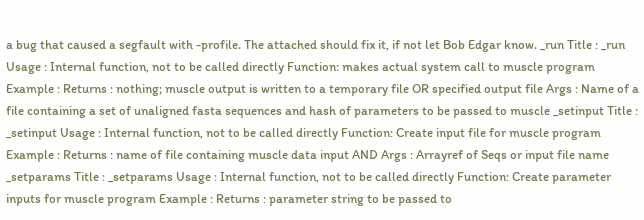a bug that caused a segfault with -profile. The attached should fix it, if not let Bob Edgar know. _run Title : _run Usage : Internal function, not to be called directly Function: makes actual system call to muscle program Example : Returns : nothing; muscle output is written to a temporary file OR specified output file Args : Name of a file containing a set of unaligned fasta sequences and hash of parameters to be passed to muscle _setinput Title : _setinput Usage : Internal function, not to be called directly Function: Create input file for muscle program Example : Returns : name of file containing muscle data input AND Args : Arrayref of Seqs or input file name _setparams Title : _setparams Usage : Internal function, not to be called directly Function: Create parameter inputs for muscle program Example : Returns : parameter string to be passed to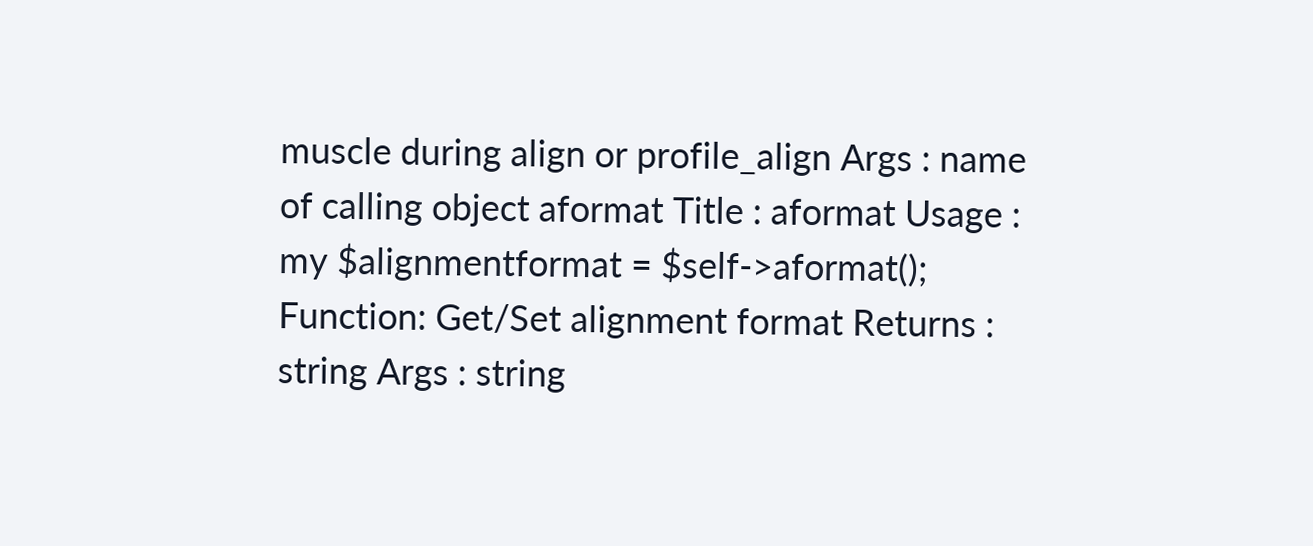muscle during align or profile_align Args : name of calling object aformat Title : aformat Usage : my $alignmentformat = $self->aformat(); Function: Get/Set alignment format Returns : string Args : string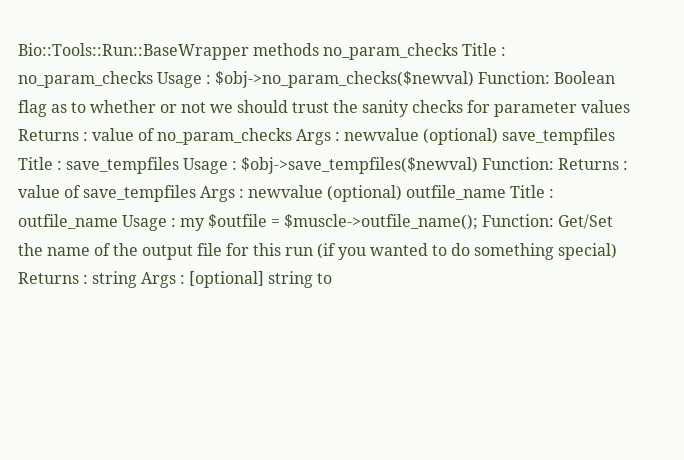Bio::Tools::Run::BaseWrapper methods no_param_checks Title : no_param_checks Usage : $obj->no_param_checks($newval) Function: Boolean flag as to whether or not we should trust the sanity checks for parameter values Returns : value of no_param_checks Args : newvalue (optional) save_tempfiles Title : save_tempfiles Usage : $obj->save_tempfiles($newval) Function: Returns : value of save_tempfiles Args : newvalue (optional) outfile_name Title : outfile_name Usage : my $outfile = $muscle->outfile_name(); Function: Get/Set the name of the output file for this run (if you wanted to do something special) Returns : string Args : [optional] string to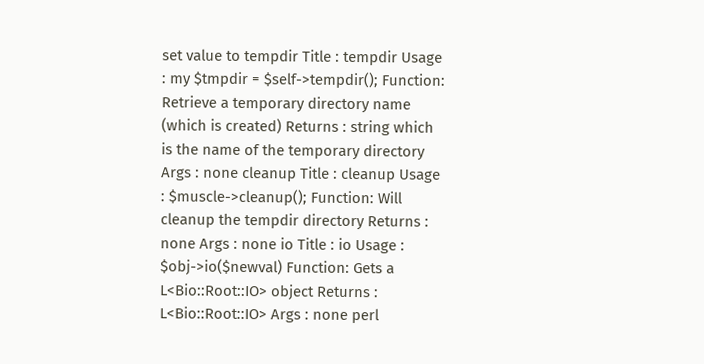set value to tempdir Title : tempdir Usage : my $tmpdir = $self->tempdir(); Function: Retrieve a temporary directory name (which is created) Returns : string which is the name of the temporary directory Args : none cleanup Title : cleanup Usage : $muscle->cleanup(); Function: Will cleanup the tempdir directory Returns : none Args : none io Title : io Usage : $obj->io($newval) Function: Gets a L<Bio::Root::IO> object Returns : L<Bio::Root::IO> Args : none perl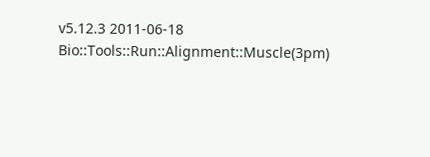v5.12.3 2011-06-18 Bio::Tools::Run::Alignment::Muscle(3pm)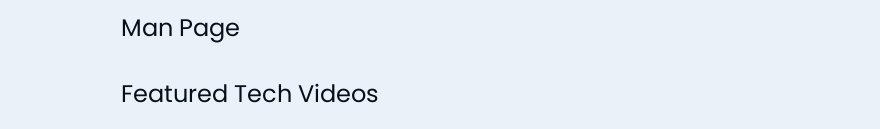Man Page

Featured Tech Videos